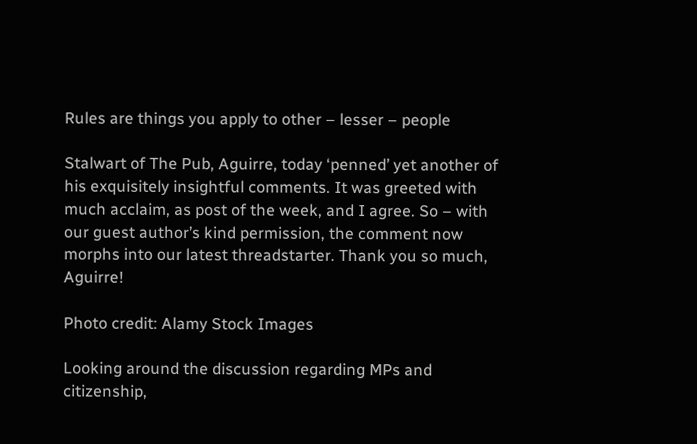Rules are things you apply to other – lesser – people

Stalwart of The Pub, Aguirre, today ‘penned’ yet another of his exquisitely insightful comments. It was greeted with much acclaim, as post of the week, and I agree. So – with our guest author’s kind permission, the comment now morphs into our latest threadstarter. Thank you so much, Aguirre!

Photo credit: Alamy Stock Images

Looking around the discussion regarding MPs and citizenship,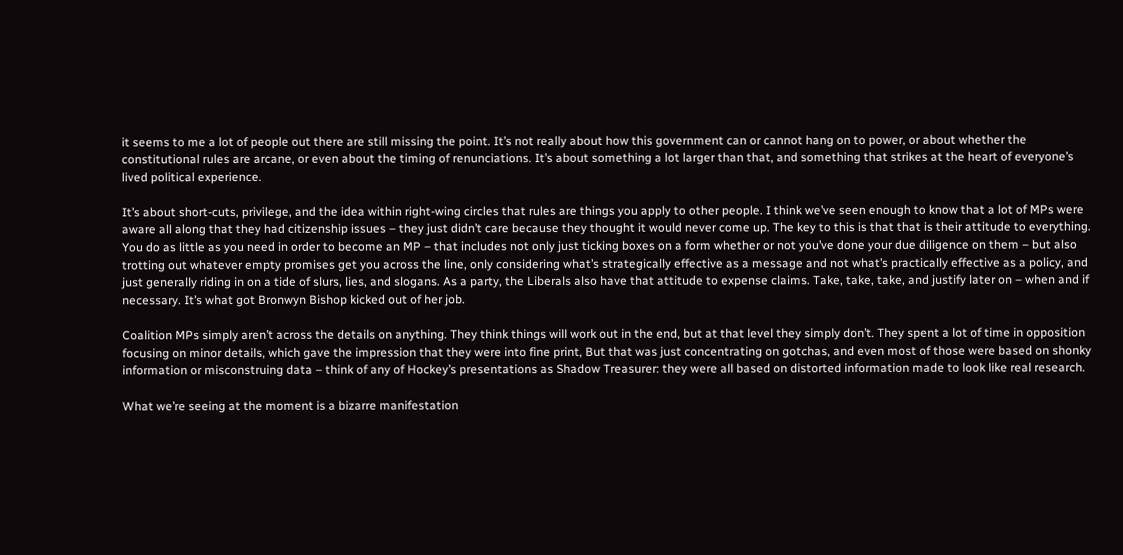it seems to me a lot of people out there are still missing the point. It’s not really about how this government can or cannot hang on to power, or about whether the constitutional rules are arcane, or even about the timing of renunciations. It’s about something a lot larger than that, and something that strikes at the heart of everyone’s lived political experience.

It’s about short-cuts, privilege, and the idea within right-wing circles that rules are things you apply to other people. I think we’ve seen enough to know that a lot of MPs were aware all along that they had citizenship issues – they just didn’t care because they thought it would never come up. The key to this is that that is their attitude to everything. You do as little as you need in order to become an MP – that includes not only just ticking boxes on a form whether or not you’ve done your due diligence on them – but also trotting out whatever empty promises get you across the line, only considering what’s strategically effective as a message and not what’s practically effective as a policy, and just generally riding in on a tide of slurs, lies, and slogans. As a party, the Liberals also have that attitude to expense claims. Take, take, take, and justify later on – when and if necessary. It’s what got Bronwyn Bishop kicked out of her job.

Coalition MPs simply aren’t across the details on anything. They think things will work out in the end, but at that level they simply don’t. They spent a lot of time in opposition focusing on minor details, which gave the impression that they were into fine print, But that was just concentrating on gotchas, and even most of those were based on shonky information or misconstruing data – think of any of Hockey’s presentations as Shadow Treasurer: they were all based on distorted information made to look like real research.

What we’re seeing at the moment is a bizarre manifestation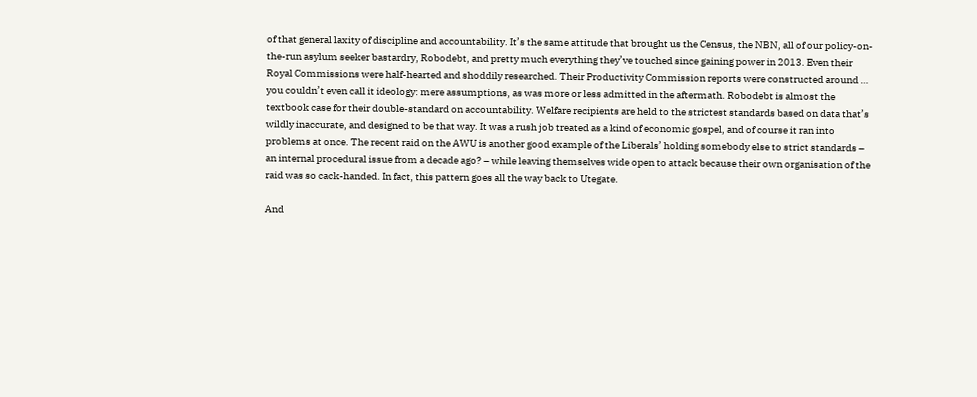of that general laxity of discipline and accountability. It’s the same attitude that brought us the Census, the NBN, all of our policy-on-the-run asylum seeker bastardry, Robodebt, and pretty much everything they’ve touched since gaining power in 2013. Even their Royal Commissions were half-hearted and shoddily researched. Their Productivity Commission reports were constructed around … you couldn’t even call it ideology: mere assumptions, as was more or less admitted in the aftermath. Robodebt is almost the textbook case for their double-standard on accountability. Welfare recipients are held to the strictest standards based on data that’s wildly inaccurate, and designed to be that way. It was a rush job treated as a kind of economic gospel, and of course it ran into problems at once. The recent raid on the AWU is another good example of the Liberals’ holding somebody else to strict standards – an internal procedural issue from a decade ago? – while leaving themselves wide open to attack because their own organisation of the raid was so cack-handed. In fact, this pattern goes all the way back to Utegate.

And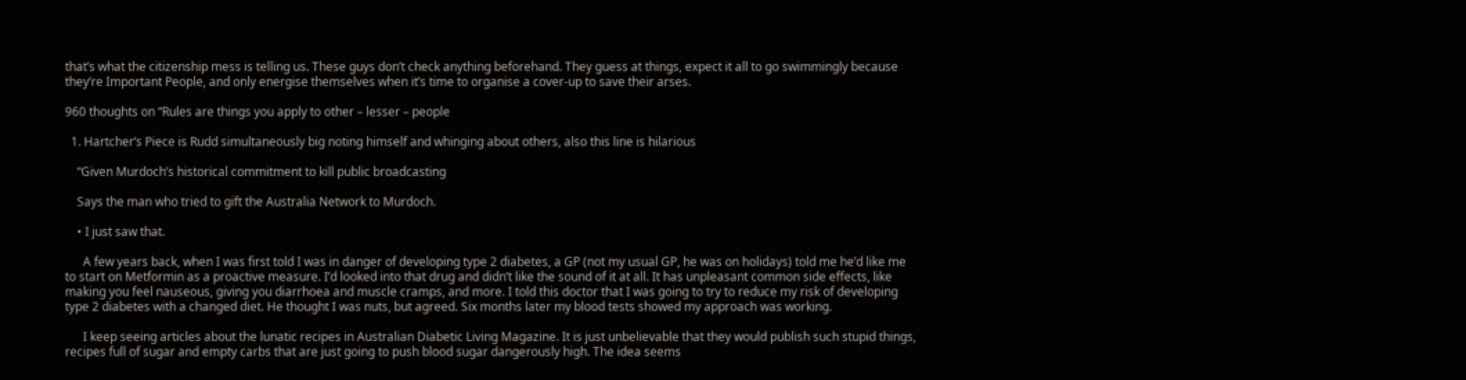that’s what the citizenship mess is telling us. These guys don’t check anything beforehand. They guess at things, expect it all to go swimmingly because they’re Important People, and only energise themselves when it’s time to organise a cover-up to save their arses.

960 thoughts on “Rules are things you apply to other – lesser – people

  1. Hartcher’s Piece is Rudd simultaneously big noting himself and whinging about others, also this line is hilarious

    “Given Murdoch’s historical commitment to kill public broadcasting

    Says the man who tried to gift the Australia Network to Murdoch.

    • I just saw that.

      A few years back, when I was first told I was in danger of developing type 2 diabetes, a GP (not my usual GP, he was on holidays) told me he’d like me to start on Metformin as a proactive measure. I’d looked into that drug and didn’t like the sound of it at all. It has unpleasant common side effects, like making you feel nauseous, giving you diarrhoea and muscle cramps, and more. I told this doctor that I was going to try to reduce my risk of developing type 2 diabetes with a changed diet. He thought I was nuts, but agreed. Six months later my blood tests showed my approach was working.

      I keep seeing articles about the lunatic recipes in Australian Diabetic Living Magazine. It is just unbelievable that they would publish such stupid things, recipes full of sugar and empty carbs that are just going to push blood sugar dangerously high. The idea seems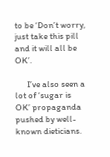to be ‘Don’t worry, just take this pill and it will all be OK’.

      I’ve also seen a lot of ‘sugar is OK’ propaganda pushed by well-known dieticians.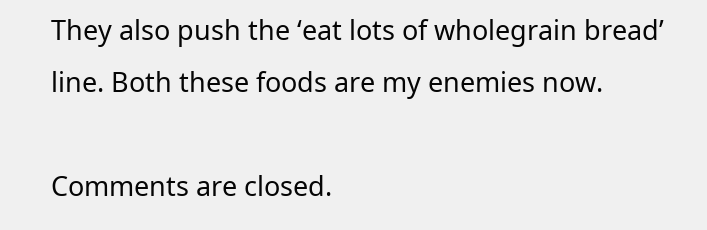They also push the ‘eat lots of wholegrain bread’ line. Both these foods are my enemies now.

Comments are closed.